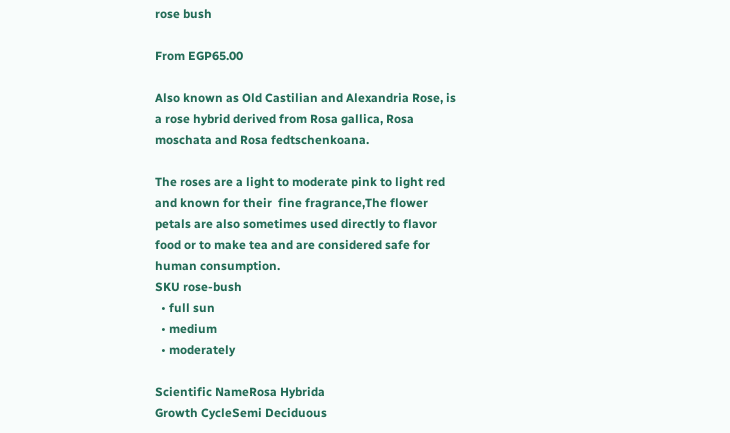rose bush

From EGP65.00

Also known as Old Castilian and Alexandria Rose, is a rose hybrid derived from Rosa gallica, Rosa moschata and Rosa fedtschenkoana.

The roses are a light to moderate pink to light red and known for their  fine fragrance,The flower petals are also sometimes used directly to flavor food or to make tea and are considered safe for human consumption.
SKU rose-bush
  • full sun
  • medium
  • moderately

Scientific NameRosa Hybrida
Growth CycleSemi Deciduous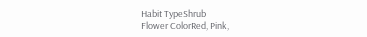Habit TypeShrub
Flower ColorRed, Pink,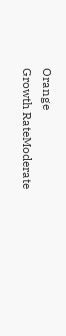Orange
Growth RateModerate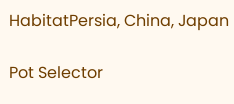HabitatPersia, China, Japan

Pot Selector